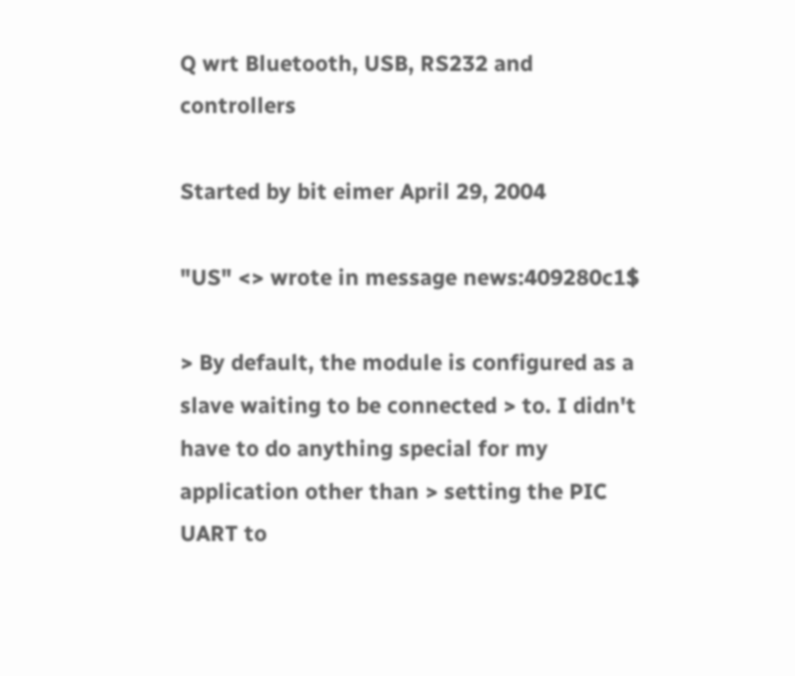Q wrt Bluetooth, USB, RS232 and controllers

Started by bit eimer April 29, 2004

"US" <> wrote in message news:409280c1$

> By default, the module is configured as a slave waiting to be connected > to. I didn't have to do anything special for my application other than > setting the PIC UART to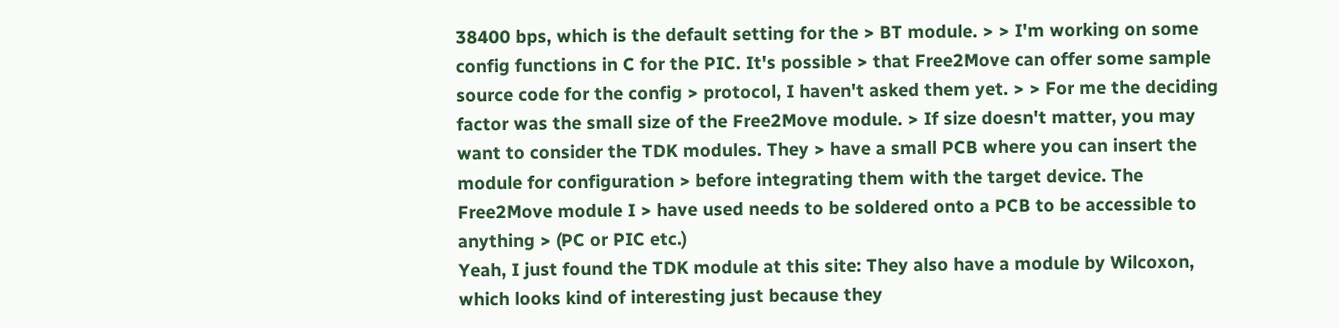38400 bps, which is the default setting for the > BT module. > > I'm working on some config functions in C for the PIC. It's possible > that Free2Move can offer some sample source code for the config > protocol, I haven't asked them yet. > > For me the deciding factor was the small size of the Free2Move module. > If size doesn't matter, you may want to consider the TDK modules. They > have a small PCB where you can insert the module for configuration > before integrating them with the target device. The Free2Move module I > have used needs to be soldered onto a PCB to be accessible to anything > (PC or PIC etc.)
Yeah, I just found the TDK module at this site: They also have a module by Wilcoxon, which looks kind of interesting just because they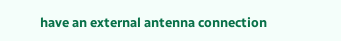have an external antenna connection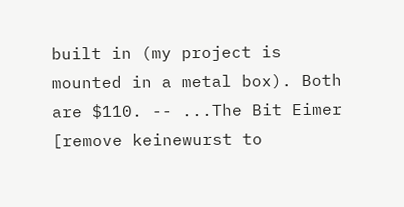built in (my project is mounted in a metal box). Both are $110. -- ...The Bit Eimer [remove keinewurst to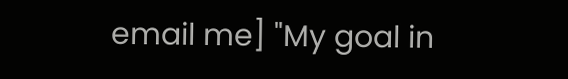email me] "My goal in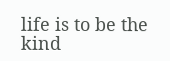life is to be the kind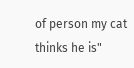of person my cat thinks he is"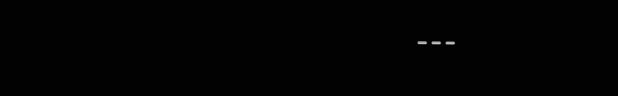---